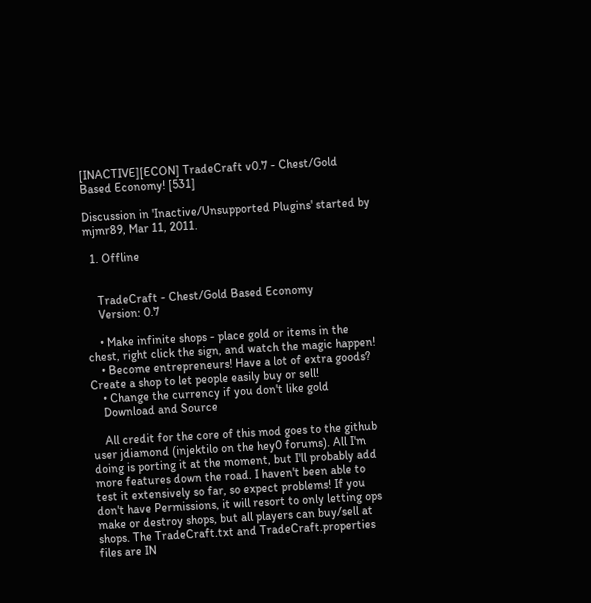[INACTIVE][ECON] TradeCraft v0.7 - Chest/Gold Based Economy! [531]

Discussion in 'Inactive/Unsupported Plugins' started by mjmr89, Mar 11, 2011.

  1. Offline


    TradeCraft - Chest/Gold Based Economy
    Version: 0.7

    • Make infinite shops - place gold or items in the chest, right click the sign, and watch the magic happen!
    • Become entrepreneurs! Have a lot of extra goods? Create a shop to let people easily buy or sell!
    • Change the currency if you don't like gold
    Download and Source

    All credit for the core of this mod goes to the github user jdiamond (injektilo on the hey0 forums). All I'm doing is porting it at the moment, but I'll probably add more features down the road. I haven't been able to test it extensively so far, so expect problems! If you don't have Permissions, it will resort to only letting ops make or destroy shops, but all players can buy/sell at shops. The TradeCraft.txt and TradeCraft.properties files are IN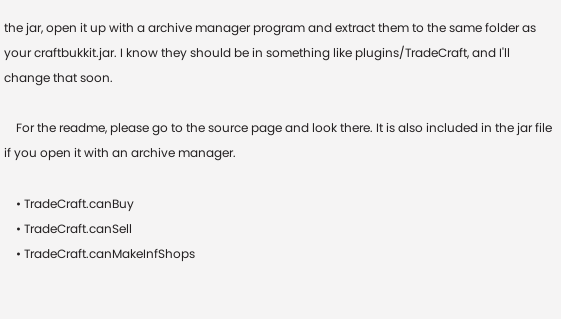the jar, open it up with a archive manager program and extract them to the same folder as your craftbukkit.jar. I know they should be in something like plugins/TradeCraft, and I'll change that soon.

    For the readme, please go to the source page and look there. It is also included in the jar file if you open it with an archive manager.

    • TradeCraft.canBuy
    • TradeCraft.canSell
    • TradeCraft.canMakeInfShops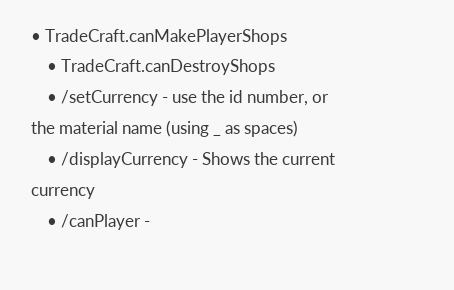• TradeCraft.canMakePlayerShops
    • TradeCraft.canDestroyShops
    • /setCurrency - use the id number, or the material name (using _ as spaces)
    • /displayCurrency - Shows the current currency
    • /canPlayer -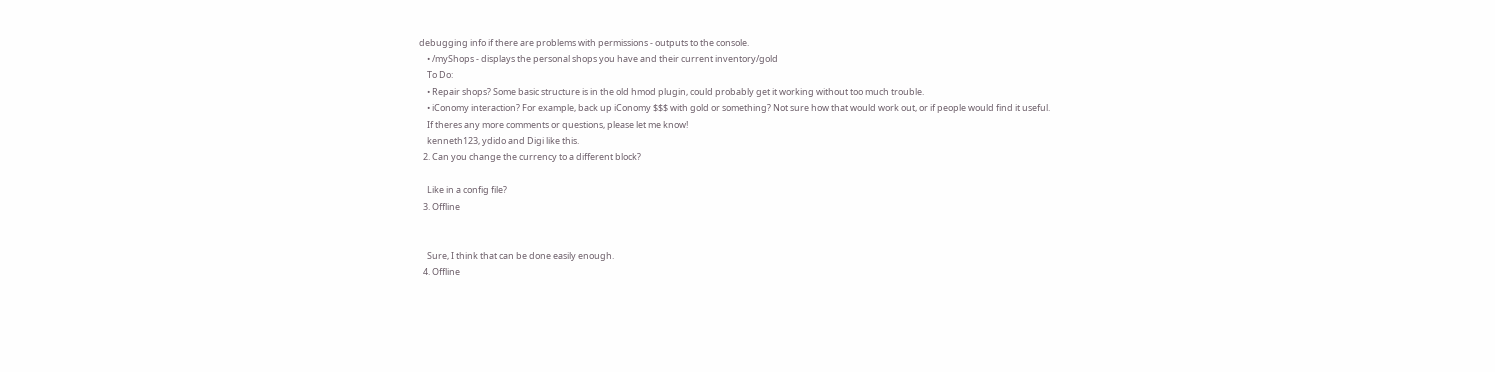debugging info if there are problems with permissions - outputs to the console.
    • /myShops - displays the personal shops you have and their current inventory/gold
    To Do:
    • Repair shops? Some basic structure is in the old hmod plugin, could probably get it working without too much trouble.
    • iConomy interaction? For example, back up iConomy $$$ with gold or something? Not sure how that would work out, or if people would find it useful.
    If theres any more comments or questions, please let me know!
    kenneth123, ydido and Digi like this.
  2. Can you change the currency to a different block?

    Like in a config file?
  3. Offline


    Sure, I think that can be done easily enough.
  4. Offline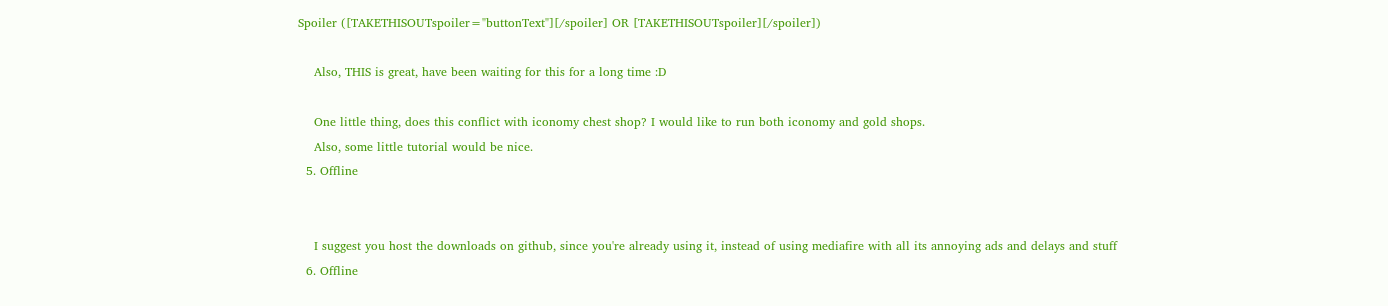Spoiler ([TAKETHISOUTspoiler="buttonText"][/spoiler] OR [TAKETHISOUTspoiler][/spoiler])

    Also, THIS is great, have been waiting for this for a long time :D

    One little thing, does this conflict with iconomy chest shop? I would like to run both iconomy and gold shops.
    Also, some little tutorial would be nice.
  5. Offline


    I suggest you host the downloads on github, since you're already using it, instead of using mediafire with all its annoying ads and delays and stuff
  6. Offline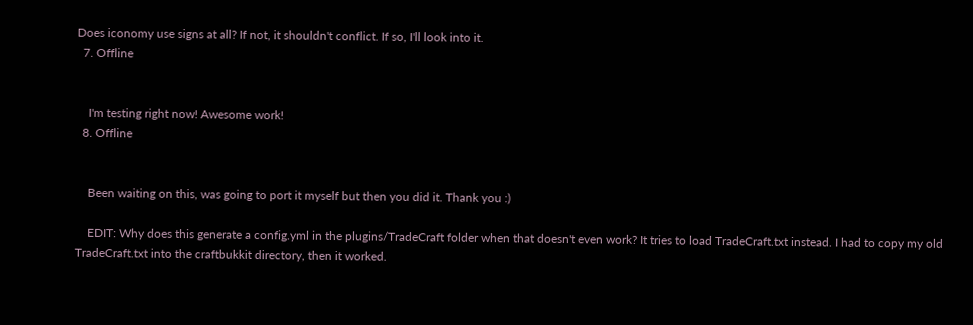Does iconomy use signs at all? If not, it shouldn't conflict. If so, I'll look into it.
  7. Offline


    I'm testing right now! Awesome work!
  8. Offline


    Been waiting on this, was going to port it myself but then you did it. Thank you :)

    EDIT: Why does this generate a config.yml in the plugins/TradeCraft folder when that doesn't even work? It tries to load TradeCraft.txt instead. I had to copy my old TradeCraft.txt into the craftbukkit directory, then it worked.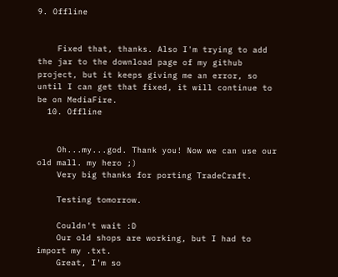9. Offline


    Fixed that, thanks. Also I'm trying to add the jar to the download page of my github project, but it keeps giving me an error, so until I can get that fixed, it will continue to be on MediaFire.
  10. Offline


    Oh...my...god. Thank you! Now we can use our old mall. my hero ;)
    Very big thanks for porting TradeCraft.

    Testing tomorrow.

    Couldn't wait :D
    Our old shops are working, but I had to import my .txt.
    Great, I'm so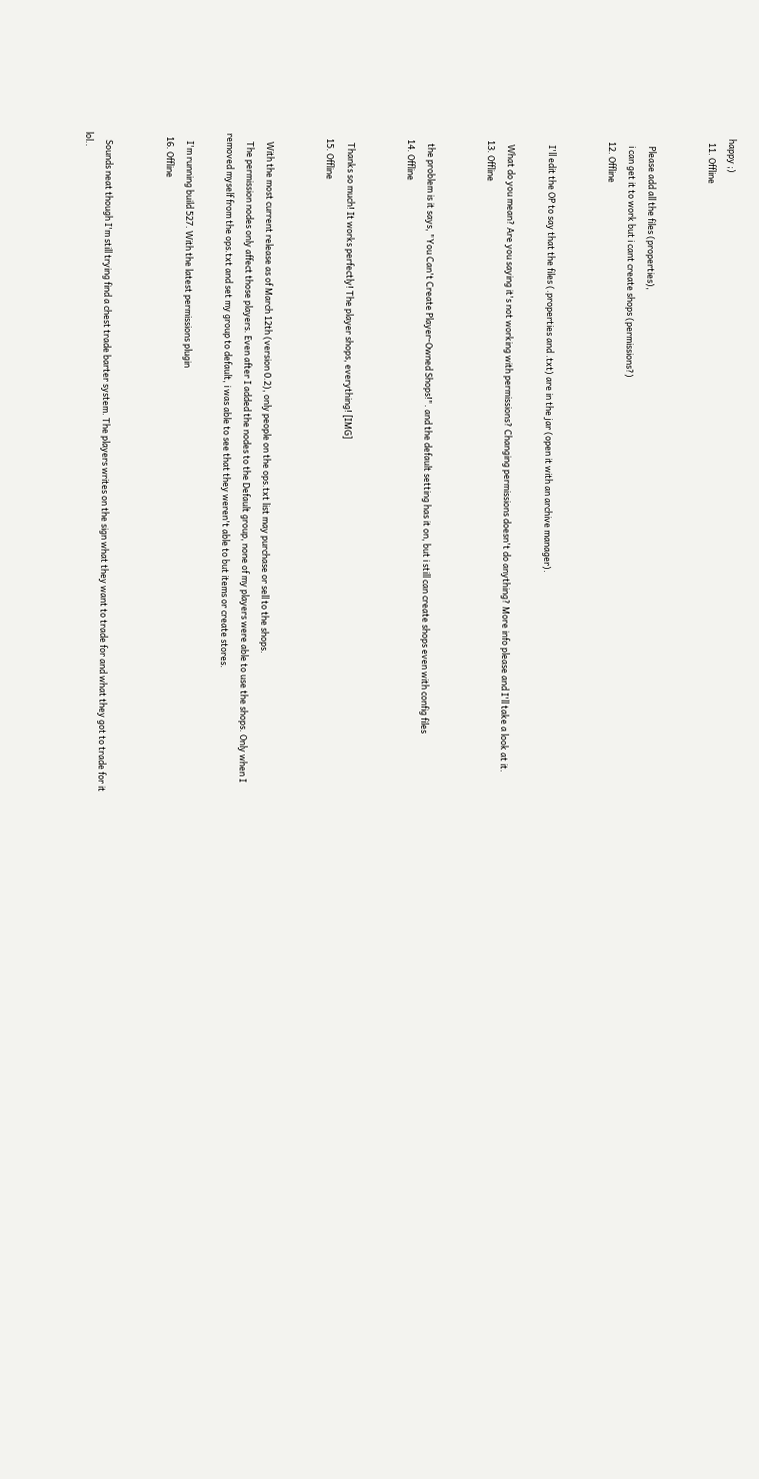happy ;)
  11. Offline


    Please add all the files (properties),
    i can get it to work but i cant create shops (permissions?)
  12. Offline


    I'll edit the OP to say that the files (.properties and .txt) are in the jar (open it with an archive manager).

    What do you mean? Are you saying it's not working with permissions? Changing permissions doesn't do anything? More info please and I'll take a look at it.
  13. Offline


    the problem is it says, "You Can't Create Player-Owned Shops!". and the default setting has it on, but i still can create shops even with config files
  14. Offline


    Thanks so much! It works perfectly! The player shops, everything! [IMG]
  15. Offline


    With the most current release as of March 12th (version 0.2), only people on the ops.txt list may purchase or sell to the shops.
    The permission nodes only affect those players. Even after I added the nodes to the Default group, none of my players were able to use the shops. Only when I removed myself from the ops.txt and set my group to default, i was able to see that they weren't able to but items or create stores.

    I'm running build 527. With the latest permissions plugin
  16. Offline


    Sounds neat though I'm still trying find a chest trade barter system. The players writes on the sign what they want to trade for and what they got to trade for it lol..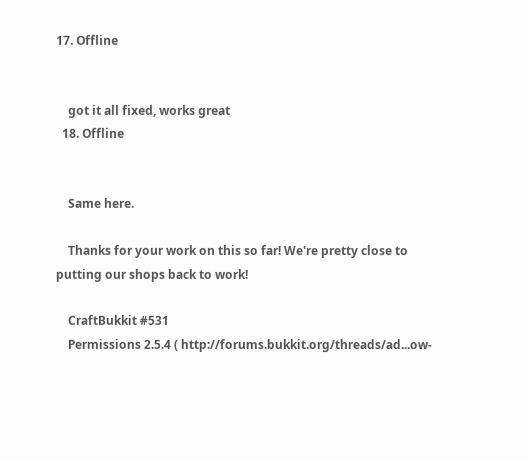17. Offline


    got it all fixed, works great
  18. Offline


    Same here.

    Thanks for your work on this so far! We're pretty close to putting our shops back to work!

    CraftBukkit #531
    Permissions 2.5.4 ( http://forums.bukkit.org/threads/ad...ow-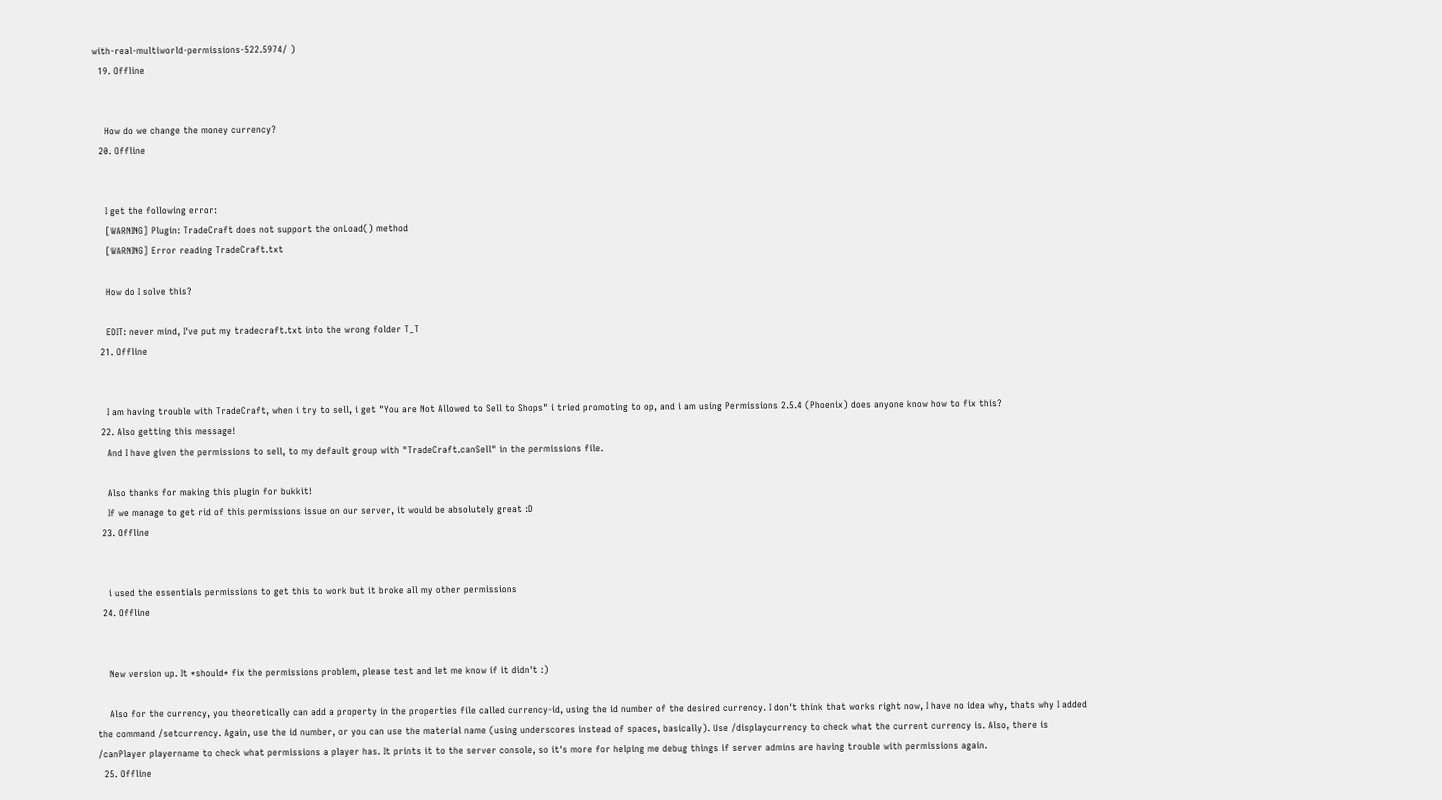with-real-multiworld-permissions-522.5974/ )
  19. Offline


    How do we change the money currency?
  20. Offline


    I get the following error:
    [WARNING] Plugin: TradeCraft does not support the onLoad() method
    [WARNING] Error reading TradeCraft.txt

    How do I solve this?

    EDIT: never mind, I've put my tradecraft.txt into the wrong folder T_T
  21. Offline


    I am having trouble with TradeCraft, when i try to sell, i get "You are Not Allowed to Sell to Shops" i tried promoting to op, and i am using Permissions 2.5.4 (Phoenix) does anyone know how to fix this?
  22. Also getting this message!
    And I have given the permissions to sell, to my default group with "TradeCraft.canSell" in the permissions file.

    Also thanks for making this plugin for bukkit!
    If we manage to get rid of this permissions issue on our server, it would be absolutely great :D
  23. Offline


    i used the essentials permissions to get this to work but it broke all my other permissions
  24. Offline


    New version up. It *should* fix the permissions problem, please test and let me know if it didn't :)

    Also for the currency, you theoretically can add a property in the properties file called currency-id, using the id number of the desired currency. I don't think that works right now, I have no idea why, thats why I added the command /setcurrency. Again, use the id number, or you can use the material name (using underscores instead of spaces, basically). Use /displaycurrency to check what the current currency is. Also, there is /canPlayer playername to check what permissions a player has. It prints it to the server console, so it's more for helping me debug things if server admins are having trouble with permissions again.
  25. Offline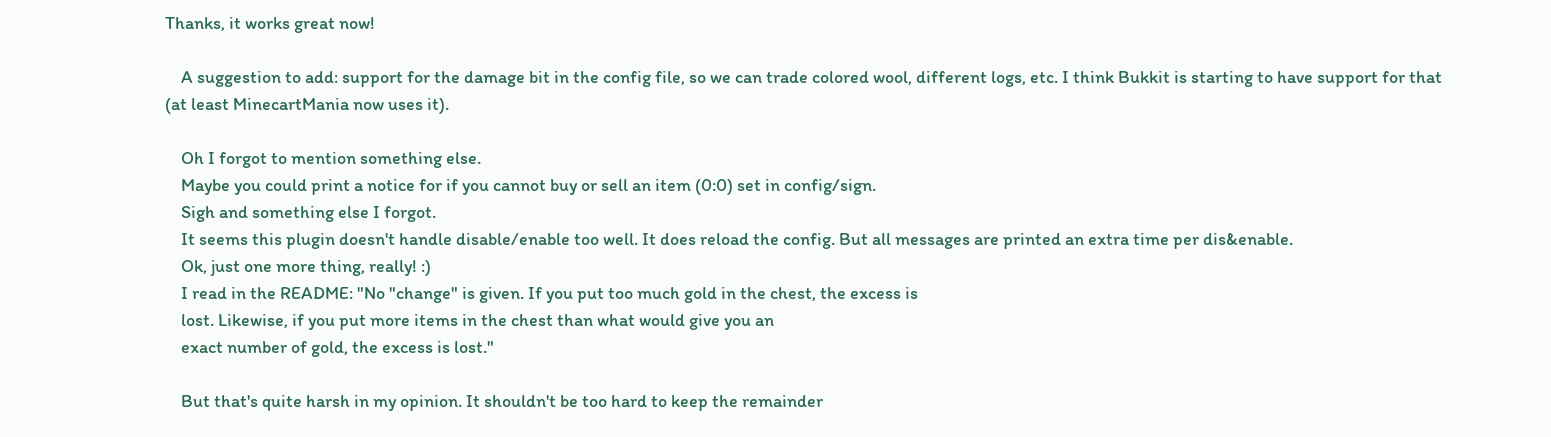Thanks, it works great now!

    A suggestion to add: support for the damage bit in the config file, so we can trade colored wool, different logs, etc. I think Bukkit is starting to have support for that (at least MinecartMania now uses it).

    Oh I forgot to mention something else.
    Maybe you could print a notice for if you cannot buy or sell an item (0:0) set in config/sign.
    Sigh and something else I forgot.
    It seems this plugin doesn't handle disable/enable too well. It does reload the config. But all messages are printed an extra time per dis&enable.
    Ok, just one more thing, really! :)
    I read in the README: "No "change" is given. If you put too much gold in the chest, the excess is
    lost. Likewise, if you put more items in the chest than what would give you an
    exact number of gold, the excess is lost."

    But that's quite harsh in my opinion. It shouldn't be too hard to keep the remainder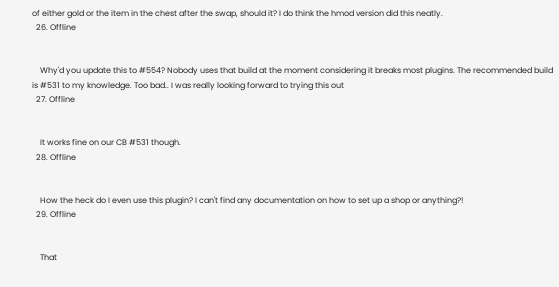of either gold or the item in the chest after the swap, should it? I do think the hmod version did this neatly.
  26. Offline


    Why'd you update this to #554? Nobody uses that build at the moment considering it breaks most plugins. The recommended build is #531 to my knowledge. Too bad.. I was really looking forward to trying this out
  27. Offline


    It works fine on our CB #531 though.
  28. Offline


    How the heck do I even use this plugin? I can't find any documentation on how to set up a shop or anything?!
  29. Offline


    That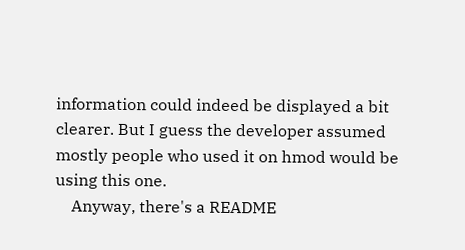information could indeed be displayed a bit clearer. But I guess the developer assumed mostly people who used it on hmod would be using this one.
    Anyway, there's a README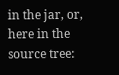in the jar, or, here in the source tree: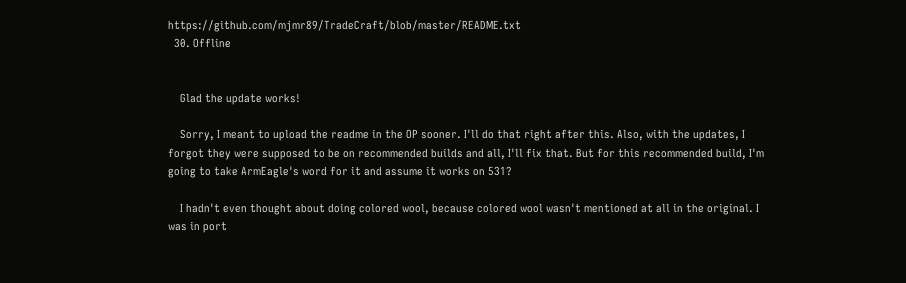https://github.com/mjmr89/TradeCraft/blob/master/README.txt
  30. Offline


    Glad the update works!

    Sorry, I meant to upload the readme in the OP sooner. I'll do that right after this. Also, with the updates, I forgot they were supposed to be on recommended builds and all, I'll fix that. But for this recommended build, I'm going to take ArmEagle's word for it and assume it works on 531?

    I hadn't even thought about doing colored wool, because colored wool wasn't mentioned at all in the original. I was in port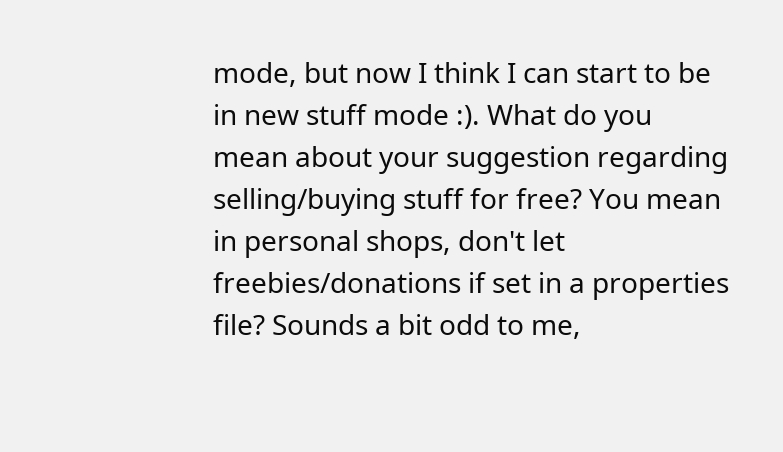mode, but now I think I can start to be in new stuff mode :). What do you mean about your suggestion regarding selling/buying stuff for free? You mean in personal shops, don't let freebies/donations if set in a properties file? Sounds a bit odd to me,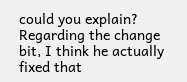could you explain? Regarding the change bit, I think he actually fixed that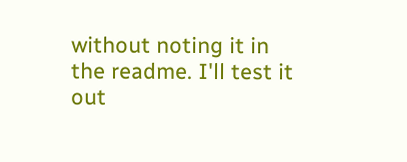without noting it in the readme. I'll test it out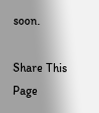soon.

Share This Page